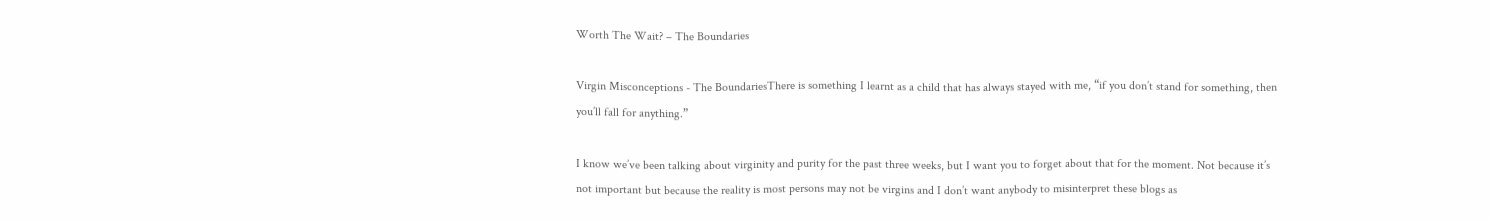Worth The Wait? – The Boundaries

Virgin Misconceptions - The BoundariesThere is something I learnt as a child that has always stayed with me, “if you don’t stand for something, then you’ll fall for anything.”

I know we’ve been talking about virginity and purity for the past three weeks, but I want you to forget about that for the moment. Not because it’s not important but because the reality is most persons may not be virgins and I don’t want anybody to misinterpret these blogs as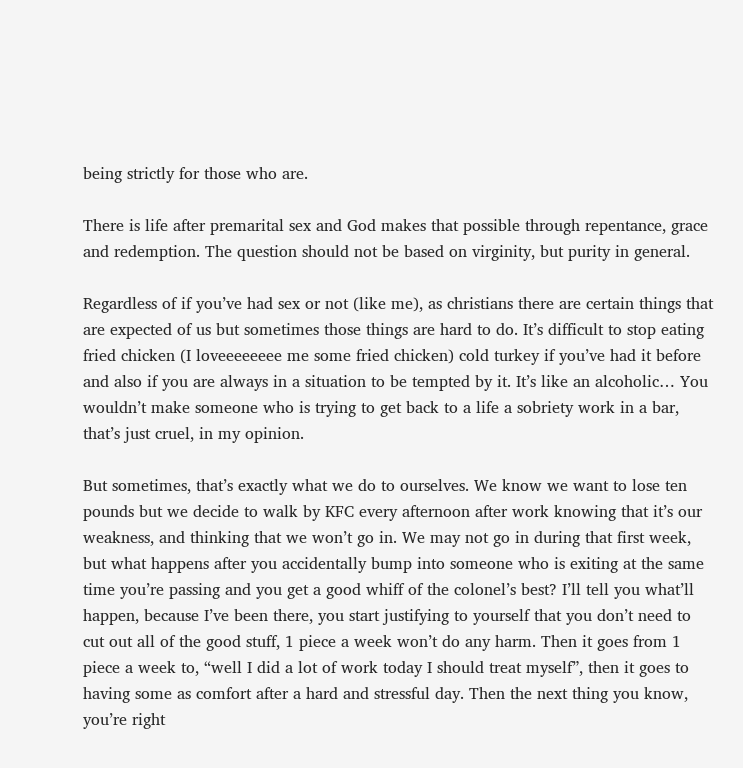being strictly for those who are.

There is life after premarital sex and God makes that possible through repentance, grace and redemption. The question should not be based on virginity, but purity in general.

Regardless of if you’ve had sex or not (like me), as christians there are certain things that are expected of us but sometimes those things are hard to do. It’s difficult to stop eating fried chicken (I loveeeeeeee me some fried chicken) cold turkey if you’ve had it before and also if you are always in a situation to be tempted by it. It’s like an alcoholic… You wouldn’t make someone who is trying to get back to a life a sobriety work in a bar, that’s just cruel, in my opinion.

But sometimes, that’s exactly what we do to ourselves. We know we want to lose ten pounds but we decide to walk by KFC every afternoon after work knowing that it’s our weakness, and thinking that we won’t go in. We may not go in during that first week, but what happens after you accidentally bump into someone who is exiting at the same time you’re passing and you get a good whiff of the colonel’s best? I’ll tell you what’ll happen, because I’ve been there, you start justifying to yourself that you don’t need to cut out all of the good stuff, 1 piece a week won’t do any harm. Then it goes from 1 piece a week to, “well I did a lot of work today I should treat myself”, then it goes to having some as comfort after a hard and stressful day. Then the next thing you know, you’re right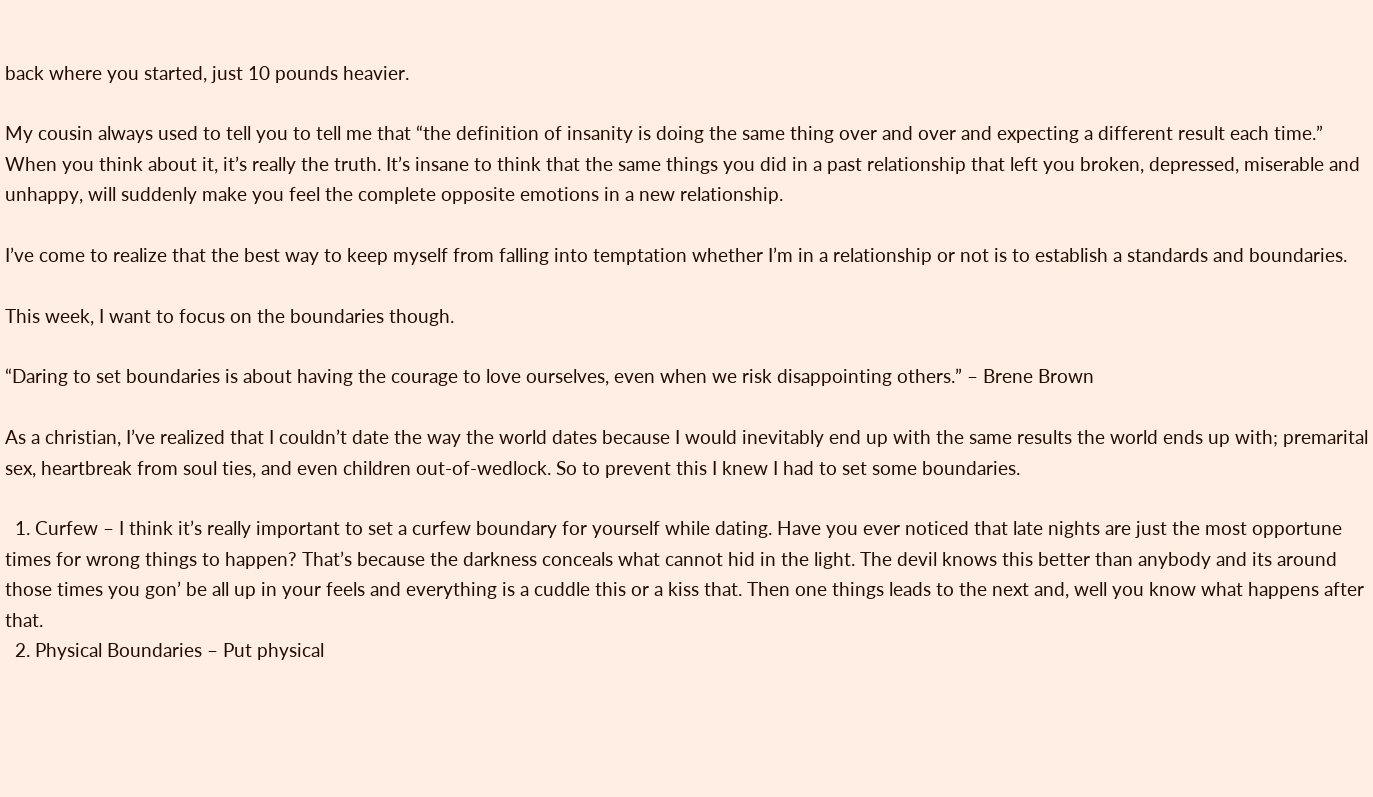back where you started, just 10 pounds heavier.

My cousin always used to tell you to tell me that “the definition of insanity is doing the same thing over and over and expecting a different result each time.” When you think about it, it’s really the truth. It’s insane to think that the same things you did in a past relationship that left you broken, depressed, miserable and unhappy, will suddenly make you feel the complete opposite emotions in a new relationship.

I’ve come to realize that the best way to keep myself from falling into temptation whether I’m in a relationship or not is to establish a standards and boundaries.

This week, I want to focus on the boundaries though.

“Daring to set boundaries is about having the courage to love ourselves, even when we risk disappointing others.” – Brene Brown

As a christian, I’ve realized that I couldn’t date the way the world dates because I would inevitably end up with the same results the world ends up with; premarital sex, heartbreak from soul ties, and even children out-of-wedlock. So to prevent this I knew I had to set some boundaries.

  1. Curfew – I think it’s really important to set a curfew boundary for yourself while dating. Have you ever noticed that late nights are just the most opportune times for wrong things to happen? That’s because the darkness conceals what cannot hid in the light. The devil knows this better than anybody and its around those times you gon’ be all up in your feels and everything is a cuddle this or a kiss that. Then one things leads to the next and, well you know what happens after that.
  2. Physical Boundaries – Put physical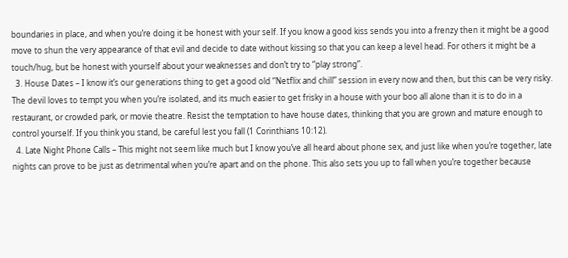boundaries in place, and when you’re doing it be honest with your self. If you know a good kiss sends you into a frenzy then it might be a good move to shun the very appearance of that evil and decide to date without kissing so that you can keep a level head. For others it might be a touch/hug, but be honest with yourself about your weaknesses and don’t try to “play strong”.
  3. House Dates – I know it’s our generations thing to get a good old “Netflix and chill” session in every now and then, but this can be very risky. The devil loves to tempt you when you’re isolated, and its much easier to get frisky in a house with your boo all alone than it is to do in a restaurant, or crowded park, or movie theatre. Resist the temptation to have house dates, thinking that you are grown and mature enough to control yourself. If you think you stand, be careful lest you fall (1 Corinthians 10:12).
  4. Late Night Phone Calls – This might not seem like much but I know you’ve all heard about phone sex, and just like when you’re together, late nights can prove to be just as detrimental when you’re apart and on the phone. This also sets you up to fall when you’re together because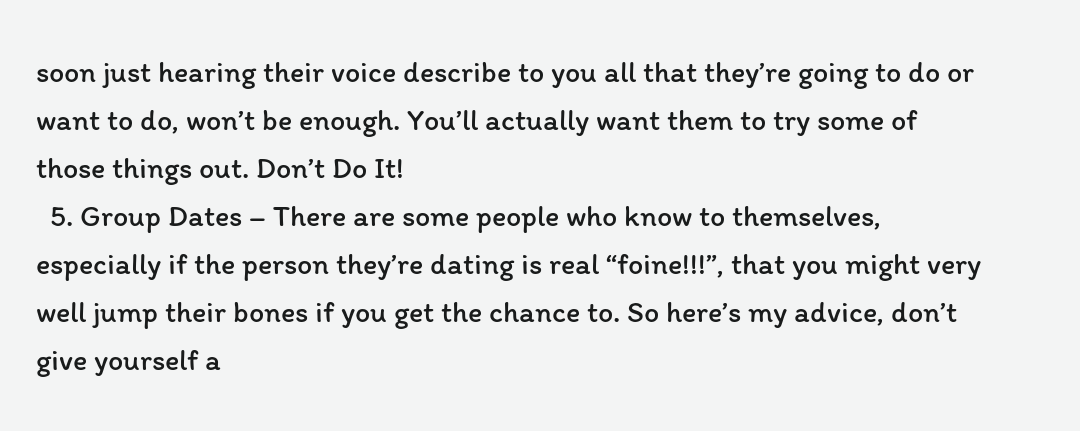soon just hearing their voice describe to you all that they’re going to do or want to do, won’t be enough. You’ll actually want them to try some of those things out. Don’t Do It!
  5. Group Dates – There are some people who know to themselves, especially if the person they’re dating is real “foine!!!”, that you might very well jump their bones if you get the chance to. So here’s my advice, don’t give yourself a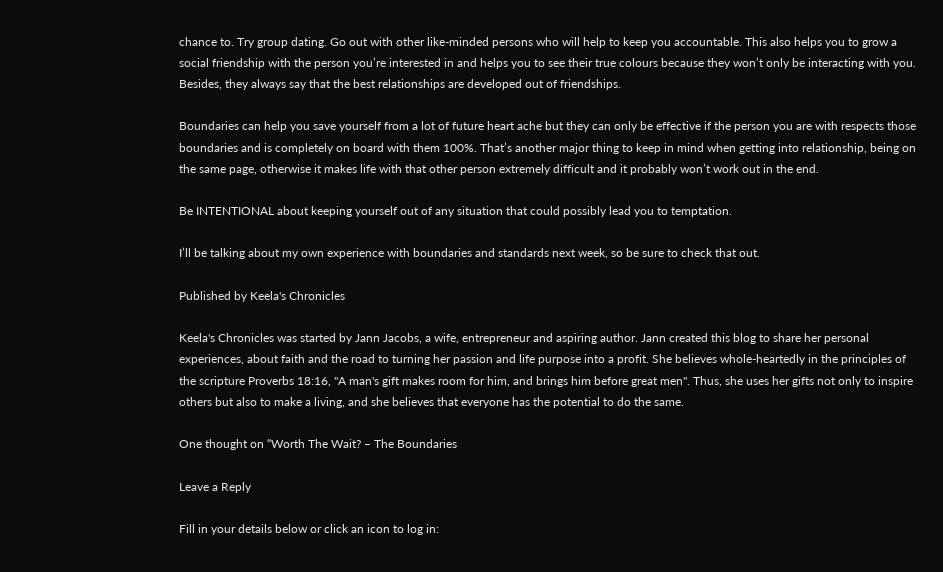chance to. Try group dating. Go out with other like-minded persons who will help to keep you accountable. This also helps you to grow a social friendship with the person you’re interested in and helps you to see their true colours because they won’t only be interacting with you. Besides, they always say that the best relationships are developed out of friendships.

Boundaries can help you save yourself from a lot of future heart ache but they can only be effective if the person you are with respects those boundaries and is completely on board with them 100%. That’s another major thing to keep in mind when getting into relationship, being on the same page, otherwise it makes life with that other person extremely difficult and it probably won’t work out in the end.

Be INTENTIONAL about keeping yourself out of any situation that could possibly lead you to temptation.

I’ll be talking about my own experience with boundaries and standards next week, so be sure to check that out.

Published by Keela's Chronicles

Keela's Chronicles was started by Jann Jacobs, a wife, entrepreneur and aspiring author. Jann created this blog to share her personal experiences, about faith and the road to turning her passion and life purpose into a profit. She believes whole-heartedly in the principles of the scripture Proverbs 18:16, "A man's gift makes room for him, and brings him before great men". Thus, she uses her gifts not only to inspire others but also to make a living, and she believes that everyone has the potential to do the same.

One thought on “Worth The Wait? – The Boundaries

Leave a Reply

Fill in your details below or click an icon to log in: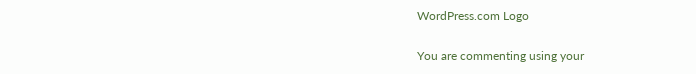WordPress.com Logo

You are commenting using your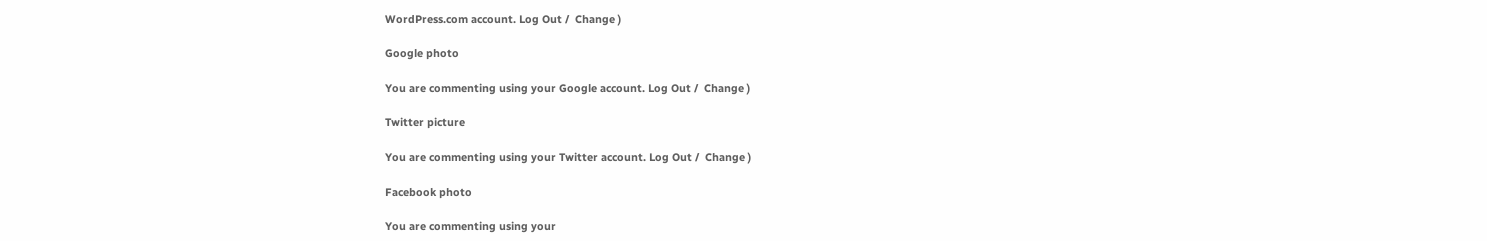WordPress.com account. Log Out /  Change )

Google photo

You are commenting using your Google account. Log Out /  Change )

Twitter picture

You are commenting using your Twitter account. Log Out /  Change )

Facebook photo

You are commenting using your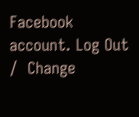Facebook account. Log Out /  Change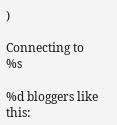)

Connecting to %s

%d bloggers like this: